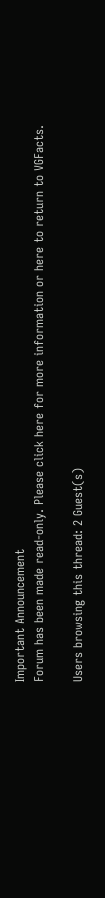Important Announcement
Forum has been made read-only. Please click here for more information or here to return to VGFacts.

Users browsing this thread: 2 Guest(s)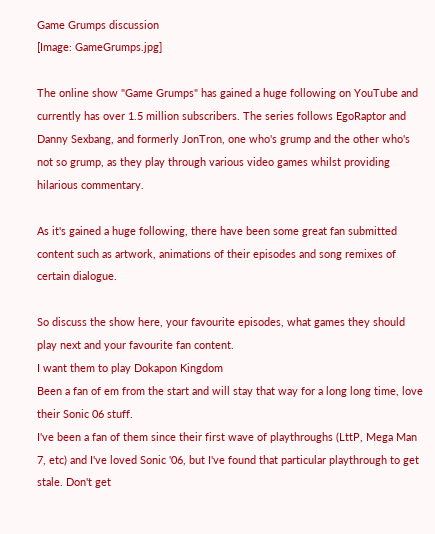Game Grumps discussion
[Image: GameGrumps.jpg]

The online show "Game Grumps" has gained a huge following on YouTube and currently has over 1.5 million subscribers. The series follows EgoRaptor and Danny Sexbang, and formerly JonTron, one who's grump and the other who's not so grump, as they play through various video games whilst providing hilarious commentary.

As it's gained a huge following, there have been some great fan submitted content such as artwork, animations of their episodes and song remixes of certain dialogue.

So discuss the show here, your favourite episodes, what games they should play next and your favourite fan content.
I want them to play Dokapon Kingdom
Been a fan of em from the start and will stay that way for a long long time, love their Sonic 06 stuff.
I've been a fan of them since their first wave of playthroughs (LttP, Mega Man 7, etc) and I've loved Sonic '06, but I've found that particular playthrough to get stale. Don't get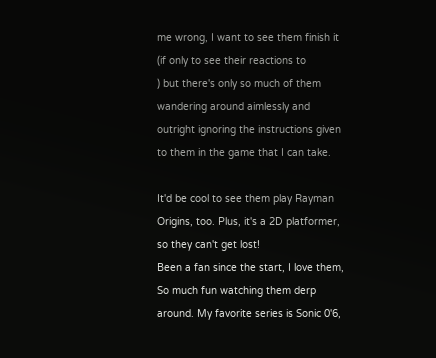me wrong, I want to see them finish it (if only to see their reactions to
) but there's only so much of them wandering around aimlessly and outright ignoring the instructions given to them in the game that I can take.

It'd be cool to see them play Rayman Origins, too. Plus, it's a 2D platformer, so they can't get lost!
Been a fan since the start, I love them, So much fun watching them derp around. My favorite series is Sonic 0'6,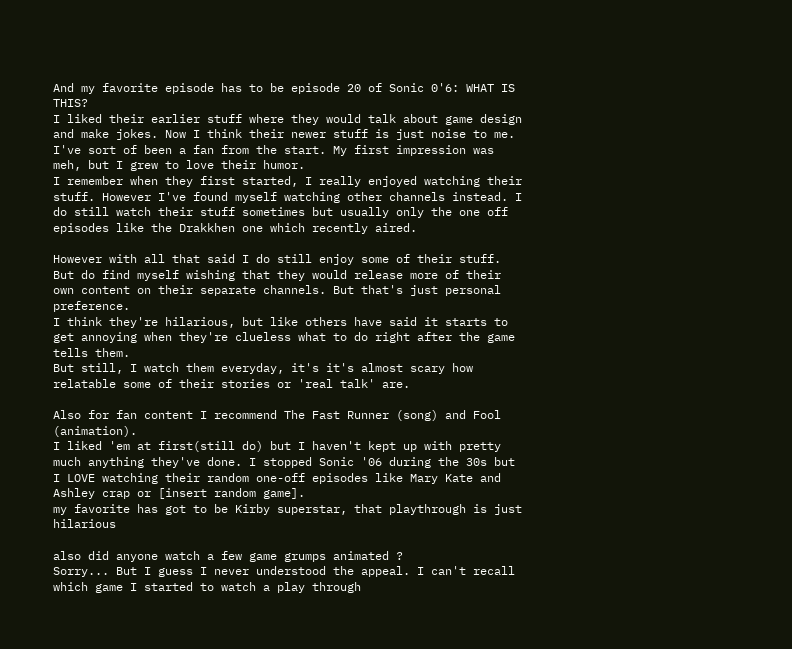And my favorite episode has to be episode 20 of Sonic 0'6: WHAT IS THIS?
I liked their earlier stuff where they would talk about game design and make jokes. Now I think their newer stuff is just noise to me.
I've sort of been a fan from the start. My first impression was meh, but I grew to love their humor.
I remember when they first started, I really enjoyed watching their stuff. However I've found myself watching other channels instead. I do still watch their stuff sometimes but usually only the one off episodes like the Drakkhen one which recently aired.

However with all that said I do still enjoy some of their stuff. But do find myself wishing that they would release more of their own content on their separate channels. But that's just personal preference.
I think they're hilarious, but like others have said it starts to get annoying when they're clueless what to do right after the game tells them.
But still, I watch them everyday, it's it's almost scary how relatable some of their stories or 'real talk' are.

Also for fan content I recommend The Fast Runner (song) and Fool (animation).
I liked 'em at first(still do) but I haven't kept up with pretty much anything they've done. I stopped Sonic '06 during the 30s but I LOVE watching their random one-off episodes like Mary Kate and Ashley crap or [insert random game].
my favorite has got to be Kirby superstar, that playthrough is just hilarious

also did anyone watch a few game grumps animated ?
Sorry... But I guess I never understood the appeal. I can't recall which game I started to watch a play through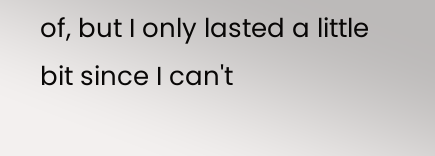of, but I only lasted a little bit since I can't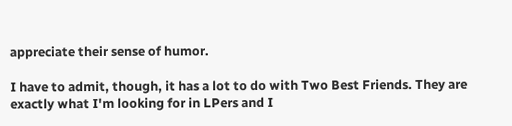appreciate their sense of humor.

I have to admit, though, it has a lot to do with Two Best Friends. They are exactly what I'm looking for in LPers and I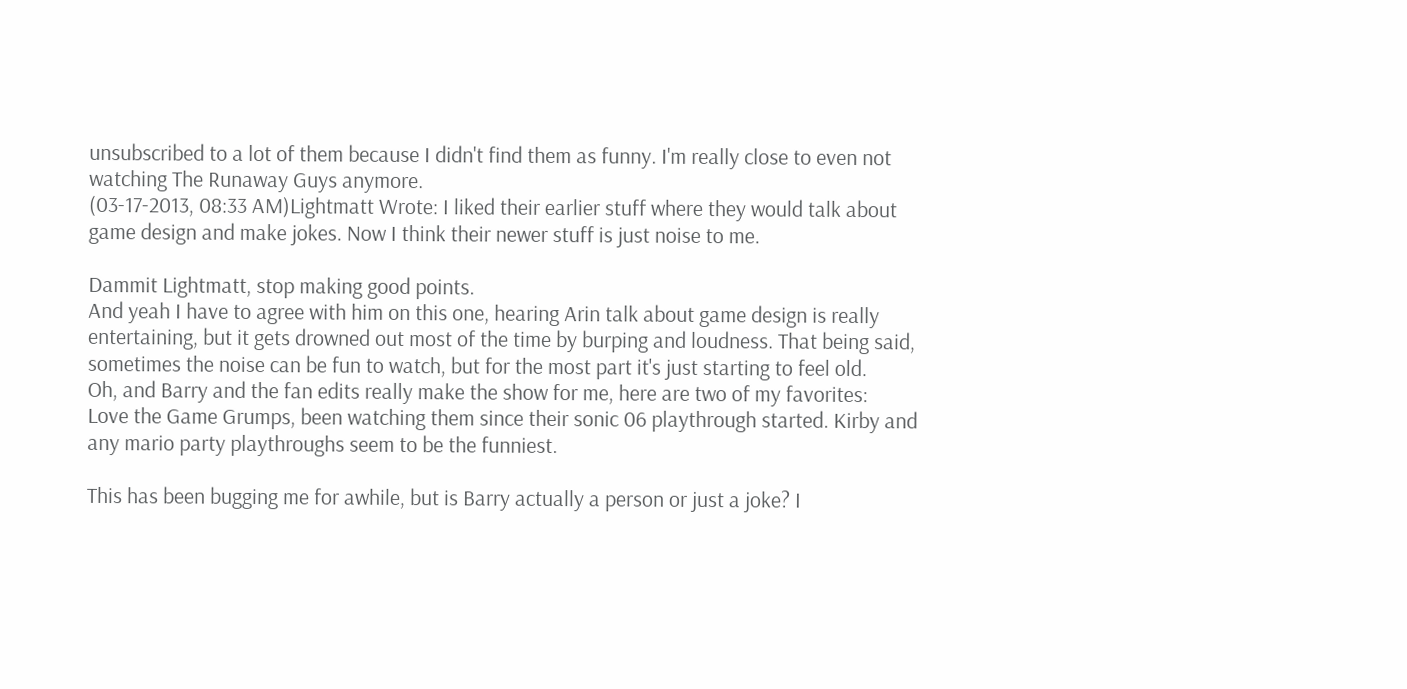unsubscribed to a lot of them because I didn't find them as funny. I'm really close to even not watching The Runaway Guys anymore.
(03-17-2013, 08:33 AM)Lightmatt Wrote: I liked their earlier stuff where they would talk about game design and make jokes. Now I think their newer stuff is just noise to me.

Dammit Lightmatt, stop making good points.
And yeah I have to agree with him on this one, hearing Arin talk about game design is really entertaining, but it gets drowned out most of the time by burping and loudness. That being said, sometimes the noise can be fun to watch, but for the most part it's just starting to feel old.
Oh, and Barry and the fan edits really make the show for me, here are two of my favorites:
Love the Game Grumps, been watching them since their sonic 06 playthrough started. Kirby and any mario party playthroughs seem to be the funniest.

This has been bugging me for awhile, but is Barry actually a person or just a joke? I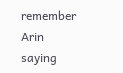remember Arin saying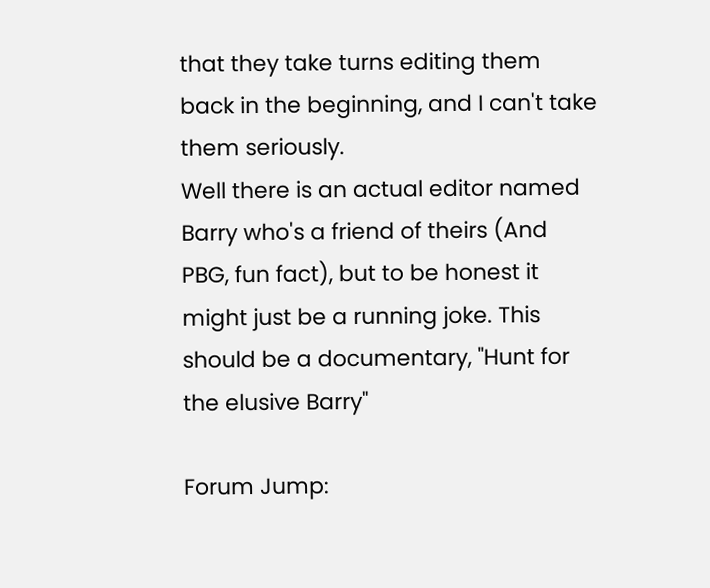that they take turns editing them back in the beginning, and I can't take them seriously.
Well there is an actual editor named Barry who's a friend of theirs (And PBG, fun fact), but to be honest it might just be a running joke. This should be a documentary, "Hunt for the elusive Barry"

Forum Jump: